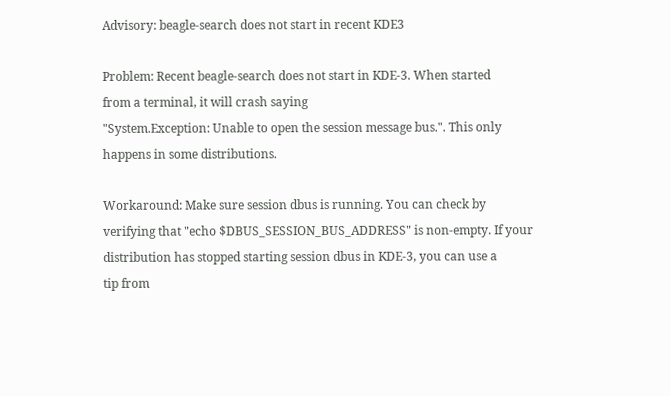Advisory: beagle-search does not start in recent KDE3

Problem: Recent beagle-search does not start in KDE-3. When started
from a terminal, it will crash saying
"System.Exception: Unable to open the session message bus.". This only
happens in some distributions.

Workaround: Make sure session dbus is running. You can check by
verifying that "echo $DBUS_SESSION_BUS_ADDRESS" is non-empty. If your
distribution has stopped starting session dbus in KDE-3, you can use a
tip from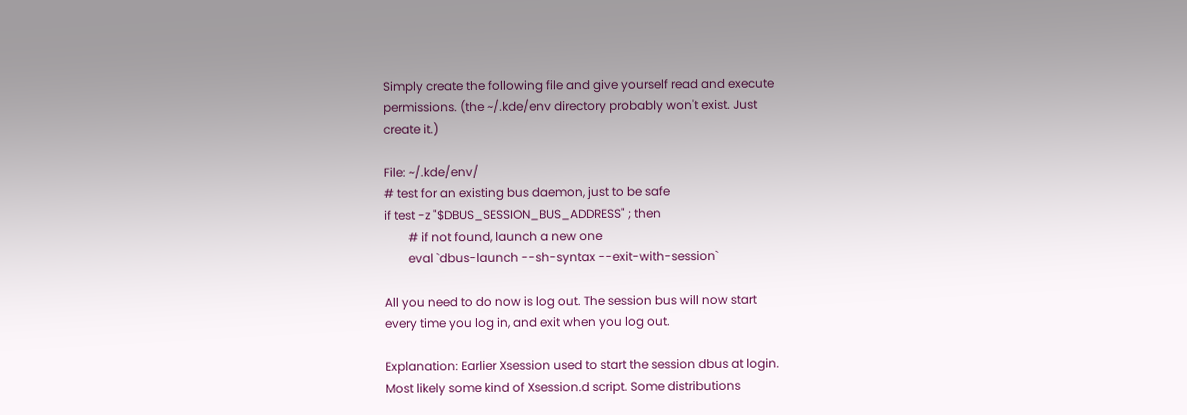Simply create the following file and give yourself read and execute
permissions. (the ~/.kde/env directory probably won't exist. Just
create it.)

File: ~/.kde/env/
# test for an existing bus daemon, just to be safe
if test -z "$DBUS_SESSION_BUS_ADDRESS" ; then
        # if not found, launch a new one
        eval `dbus-launch --sh-syntax --exit-with-session`

All you need to do now is log out. The session bus will now start
every time you log in, and exit when you log out.

Explanation: Earlier Xsession used to start the session dbus at login.
Most likely some kind of Xsession.d script. Some distributions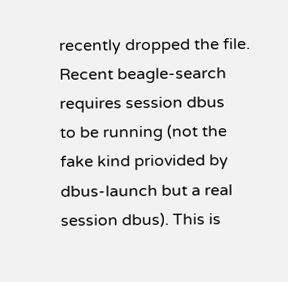recently dropped the file. Recent beagle-search requires session dbus
to be running (not the fake kind priovided by dbus-launch but a real
session dbus). This is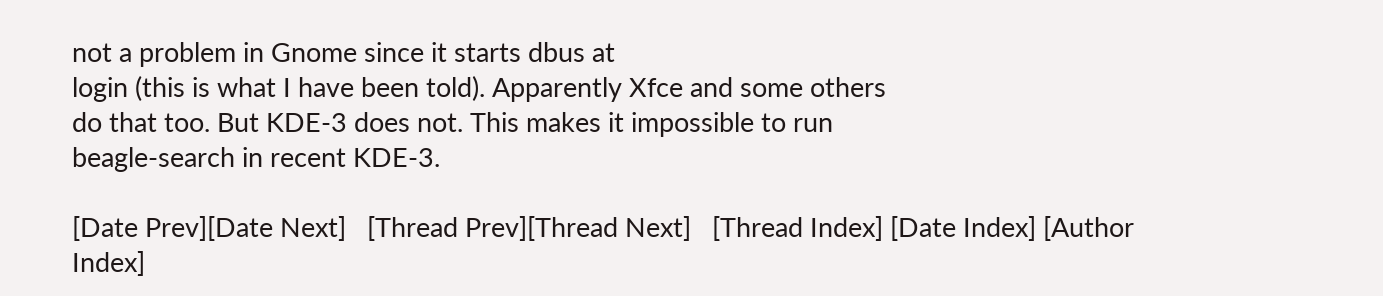not a problem in Gnome since it starts dbus at
login (this is what I have been told). Apparently Xfce and some others
do that too. But KDE-3 does not. This makes it impossible to run
beagle-search in recent KDE-3.

[Date Prev][Date Next]   [Thread Prev][Thread Next]   [Thread Index] [Date Index] [Author Index]